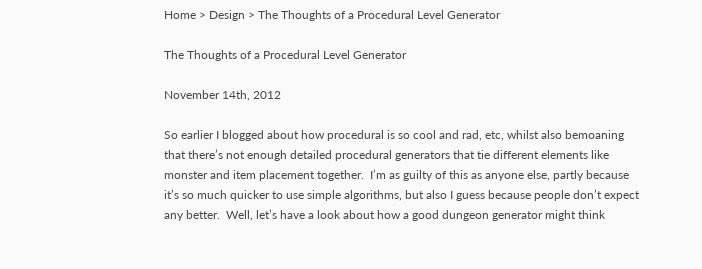Home > Design > The Thoughts of a Procedural Level Generator

The Thoughts of a Procedural Level Generator

November 14th, 2012

So earlier I blogged about how procedural is so cool and rad, etc, whilst also bemoaning that there’s not enough detailed procedural generators that tie different elements like monster and item placement together.  I’m as guilty of this as anyone else, partly because it’s so much quicker to use simple algorithms, but also I guess because people don’t expect any better.  Well, let’s have a look about how a good dungeon generator might think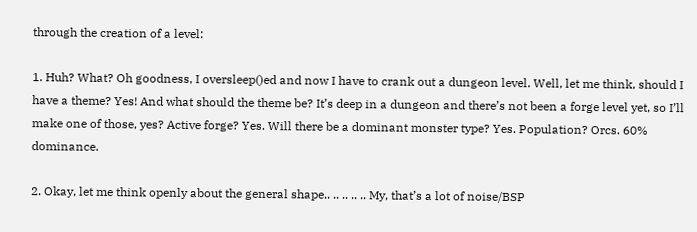through the creation of a level:

1. Huh? What? Oh goodness, I oversleep()ed and now I have to crank out a dungeon level. Well, let me think, should I have a theme? Yes! And what should the theme be? It’s deep in a dungeon and there’s not been a forge level yet, so I’ll make one of those, yes? Active forge? Yes. Will there be a dominant monster type? Yes. Population? Orcs. 60% dominance.

2. Okay, let me think openly about the general shape.. .. .. .. .. My, that’s a lot of noise/BSP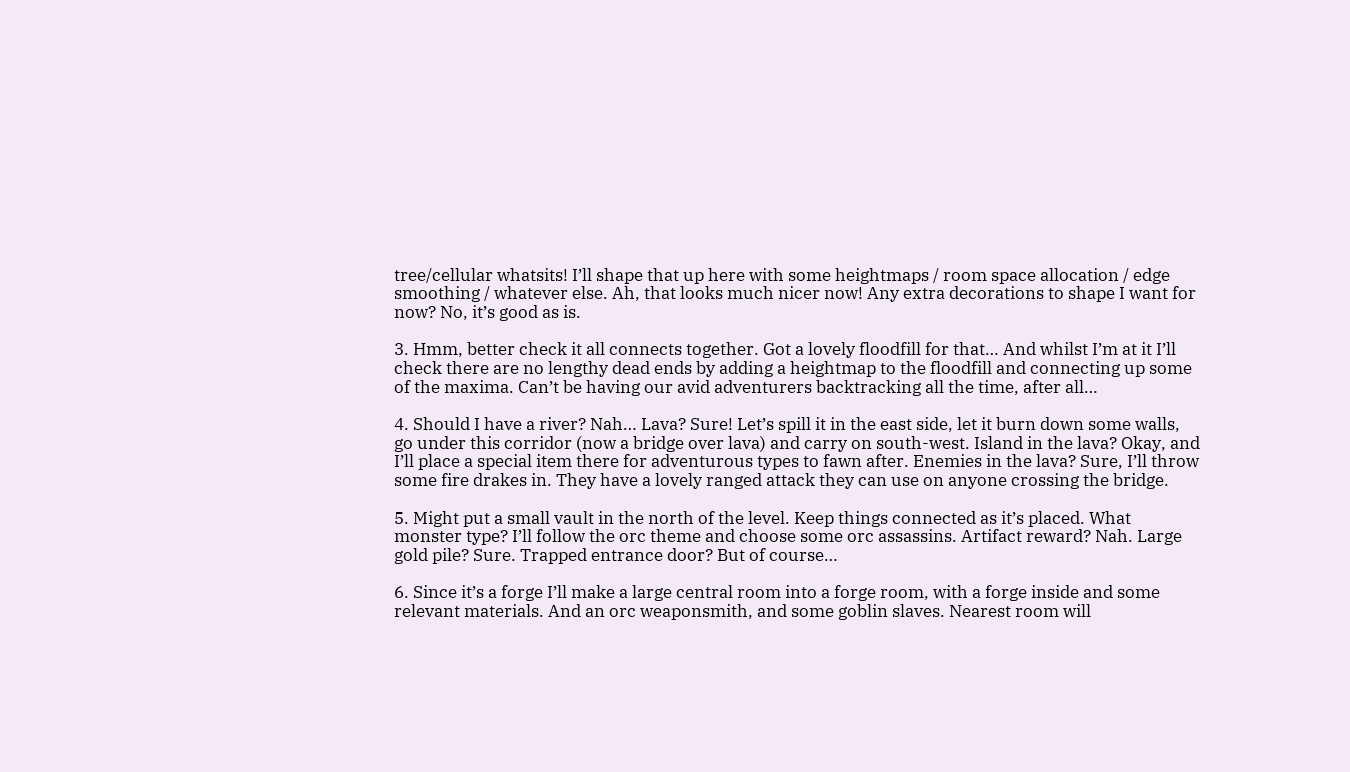tree/cellular whatsits! I’ll shape that up here with some heightmaps / room space allocation / edge smoothing / whatever else. Ah, that looks much nicer now! Any extra decorations to shape I want for now? No, it’s good as is.

3. Hmm, better check it all connects together. Got a lovely floodfill for that… And whilst I’m at it I’ll check there are no lengthy dead ends by adding a heightmap to the floodfill and connecting up some of the maxima. Can’t be having our avid adventurers backtracking all the time, after all…

4. Should I have a river? Nah… Lava? Sure! Let’s spill it in the east side, let it burn down some walls, go under this corridor (now a bridge over lava) and carry on south-west. Island in the lava? Okay, and I’ll place a special item there for adventurous types to fawn after. Enemies in the lava? Sure, I’ll throw some fire drakes in. They have a lovely ranged attack they can use on anyone crossing the bridge.

5. Might put a small vault in the north of the level. Keep things connected as it’s placed. What monster type? I’ll follow the orc theme and choose some orc assassins. Artifact reward? Nah. Large gold pile? Sure. Trapped entrance door? But of course…

6. Since it’s a forge I’ll make a large central room into a forge room, with a forge inside and some relevant materials. And an orc weaponsmith, and some goblin slaves. Nearest room will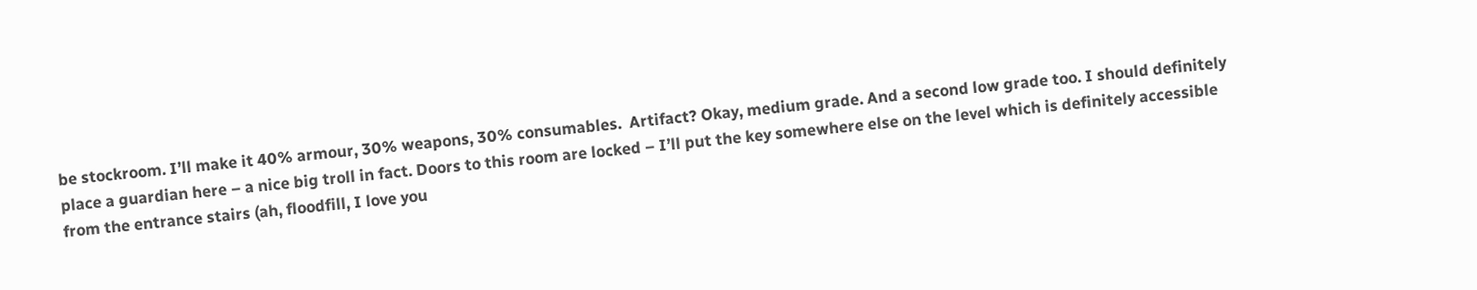be stockroom. I’ll make it 40% armour, 30% weapons, 30% consumables.  Artifact? Okay, medium grade. And a second low grade too. I should definitely place a guardian here – a nice big troll in fact. Doors to this room are locked – I’ll put the key somewhere else on the level which is definitely accessible from the entrance stairs (ah, floodfill, I love you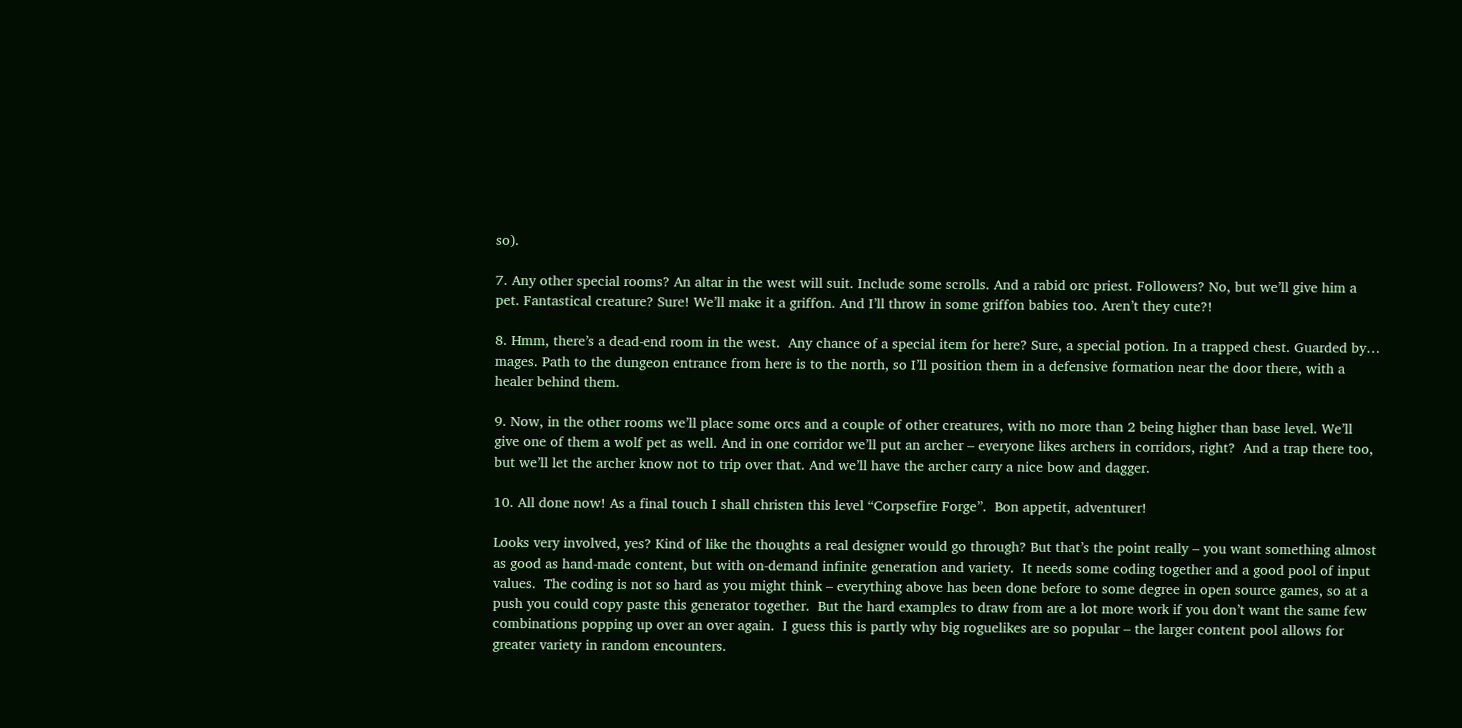so).

7. Any other special rooms? An altar in the west will suit. Include some scrolls. And a rabid orc priest. Followers? No, but we’ll give him a pet. Fantastical creature? Sure! We’ll make it a griffon. And I’ll throw in some griffon babies too. Aren’t they cute?!

8. Hmm, there’s a dead-end room in the west.  Any chance of a special item for here? Sure, a special potion. In a trapped chest. Guarded by… mages. Path to the dungeon entrance from here is to the north, so I’ll position them in a defensive formation near the door there, with a healer behind them.

9. Now, in the other rooms we’ll place some orcs and a couple of other creatures, with no more than 2 being higher than base level. We’ll give one of them a wolf pet as well. And in one corridor we’ll put an archer – everyone likes archers in corridors, right?  And a trap there too, but we’ll let the archer know not to trip over that. And we’ll have the archer carry a nice bow and dagger.

10. All done now! As a final touch I shall christen this level “Corpsefire Forge”.  Bon appetit, adventurer!

Looks very involved, yes? Kind of like the thoughts a real designer would go through? But that’s the point really – you want something almost as good as hand-made content, but with on-demand infinite generation and variety.  It needs some coding together and a good pool of input values.  The coding is not so hard as you might think – everything above has been done before to some degree in open source games, so at a push you could copy paste this generator together.  But the hard examples to draw from are a lot more work if you don’t want the same few combinations popping up over an over again.  I guess this is partly why big roguelikes are so popular – the larger content pool allows for greater variety in random encounters.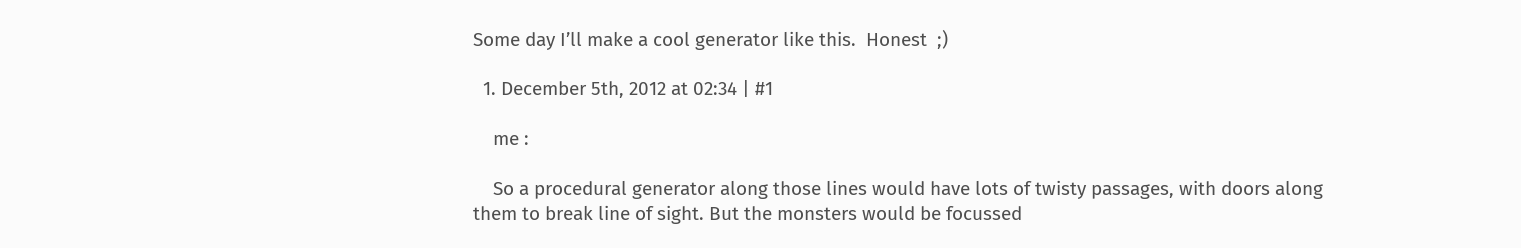Some day I’ll make a cool generator like this.  Honest  ;)

  1. December 5th, 2012 at 02:34 | #1

    me :

    So a procedural generator along those lines would have lots of twisty passages, with doors along them to break line of sight. But the monsters would be focussed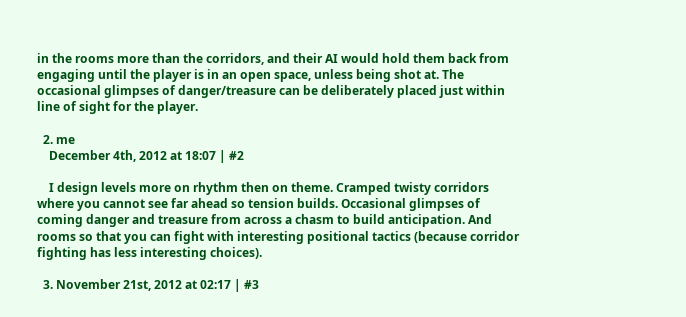in the rooms more than the corridors, and their AI would hold them back from engaging until the player is in an open space, unless being shot at. The occasional glimpses of danger/treasure can be deliberately placed just within line of sight for the player.

  2. me
    December 4th, 2012 at 18:07 | #2

    I design levels more on rhythm then on theme. Cramped twisty corridors where you cannot see far ahead so tension builds. Occasional glimpses of coming danger and treasure from across a chasm to build anticipation. And rooms so that you can fight with interesting positional tactics (because corridor fighting has less interesting choices).

  3. November 21st, 2012 at 02:17 | #3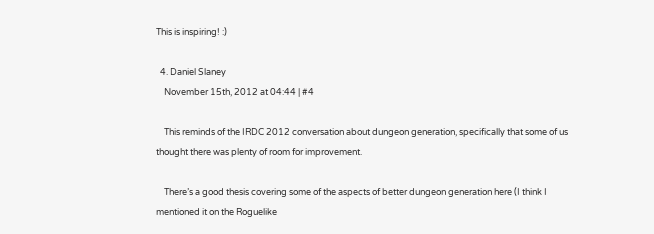This is inspiring! :)

  4. Daniel Slaney
    November 15th, 2012 at 04:44 | #4

    This reminds of the IRDC 2012 conversation about dungeon generation, specifically that some of us thought there was plenty of room for improvement.

    There’s a good thesis covering some of the aspects of better dungeon generation here (I think I mentioned it on the Roguelike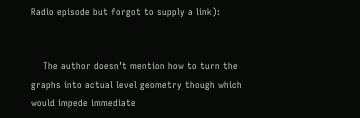Radio episode but forgot to supply a link):


    The author doesn’t mention how to turn the graphs into actual level geometry though which would impede immediate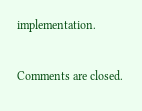implementation.

Comments are closed.